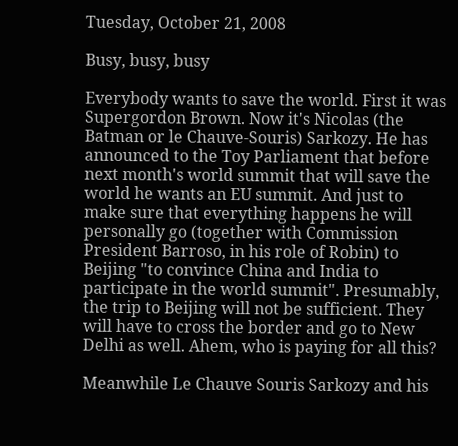Tuesday, October 21, 2008

Busy, busy, busy

Everybody wants to save the world. First it was Supergordon Brown. Now it's Nicolas (the Batman or le Chauve-Souris) Sarkozy. He has announced to the Toy Parliament that before next month's world summit that will save the world he wants an EU summit. And just to make sure that everything happens he will personally go (together with Commission President Barroso, in his role of Robin) to Beijing "to convince China and India to participate in the world summit". Presumably, the trip to Beijing will not be sufficient. They will have to cross the border and go to New Delhi as well. Ahem, who is paying for all this?

Meanwhile Le Chauve Souris Sarkozy and his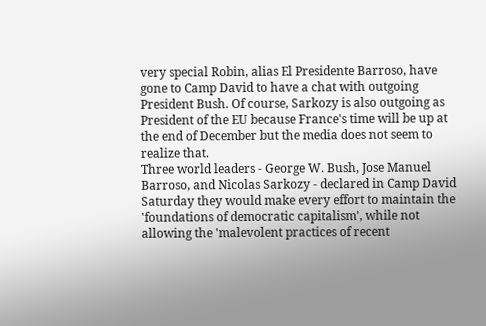very special Robin, alias El Presidente Barroso, have gone to Camp David to have a chat with outgoing President Bush. Of course, Sarkozy is also outgoing as President of the EU because France's time will be up at the end of December but the media does not seem to realize that.
Three world leaders - George W. Bush, Jose Manuel Barroso, and Nicolas Sarkozy - declared in Camp David Saturday they would make every effort to maintain the 'foundations of democratic capitalism', while not allowing the 'malevolent practices of recent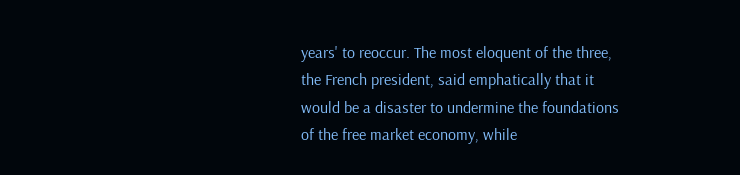years' to reoccur. The most eloquent of the three, the French president, said emphatically that it would be a disaster to undermine the foundations of the free market economy, while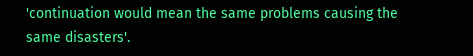'continuation would mean the same problems causing the same disasters'.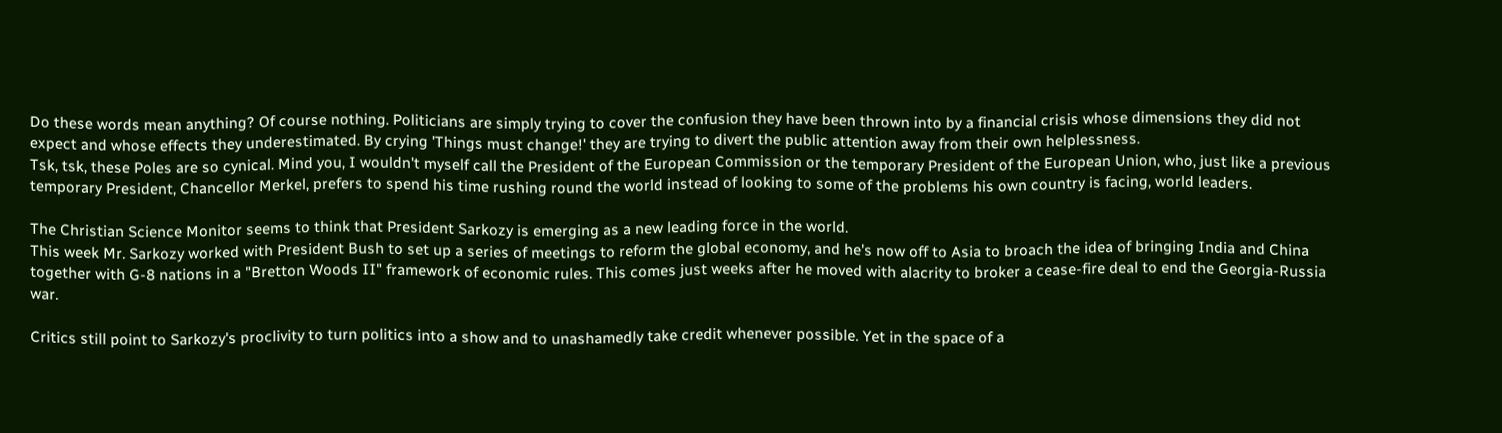Do these words mean anything? Of course nothing. Politicians are simply trying to cover the confusion they have been thrown into by a financial crisis whose dimensions they did not expect and whose effects they underestimated. By crying 'Things must change!' they are trying to divert the public attention away from their own helplessness.
Tsk, tsk, these Poles are so cynical. Mind you, I wouldn't myself call the President of the European Commission or the temporary President of the European Union, who, just like a previous temporary President, Chancellor Merkel, prefers to spend his time rushing round the world instead of looking to some of the problems his own country is facing, world leaders.

The Christian Science Monitor seems to think that President Sarkozy is emerging as a new leading force in the world.
This week Mr. Sarkozy worked with President Bush to set up a series of meetings to reform the global economy, and he's now off to Asia to broach the idea of bringing India and China together with G-8 nations in a "Bretton Woods II" framework of economic rules. This comes just weeks after he moved with alacrity to broker a cease-fire deal to end the Georgia-Russia war.

Critics still point to Sarkozy's proclivity to turn politics into a show and to unashamedly take credit whenever possible. Yet in the space of a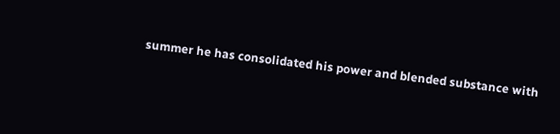summer he has consolidated his power and blended substance with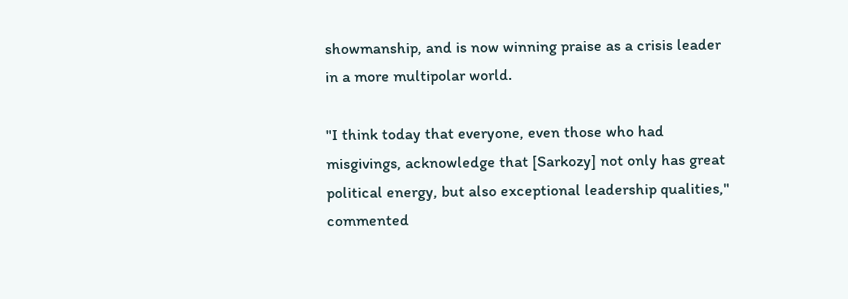showmanship, and is now winning praise as a crisis leader in a more multipolar world.

"I think today that everyone, even those who had misgivings, acknowledge that [Sarkozy] not only has great political energy, but also exceptional leadership qualities," commented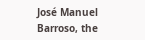José Manuel Barroso, the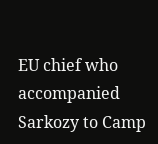EU chief who accompanied Sarkozy to Camp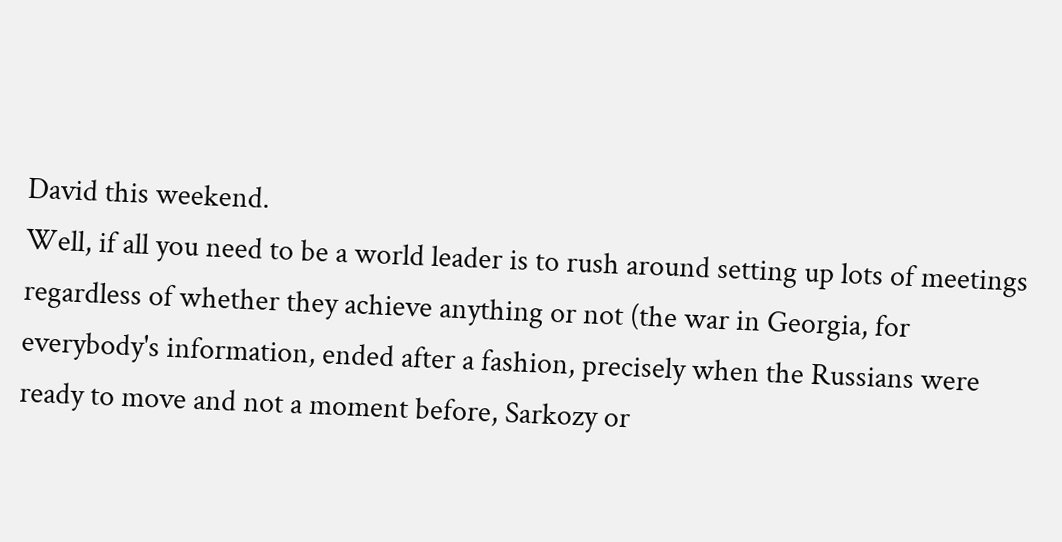David this weekend.
Well, if all you need to be a world leader is to rush around setting up lots of meetings regardless of whether they achieve anything or not (the war in Georgia, for everybody's information, ended after a fashion, precisely when the Russians were ready to move and not a moment before, Sarkozy or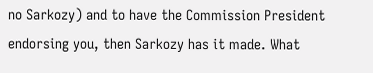no Sarkozy) and to have the Commission President endorsing you, then Sarkozy has it made. What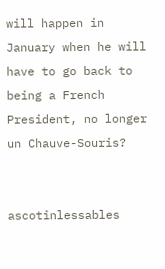will happen in January when he will have to go back to being a French President, no longer un Chauve-Souris?


ascotinlessables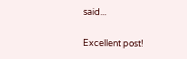said...

Excellent post!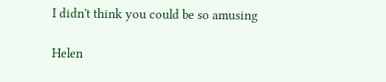I didn't think you could be so amusing

Helen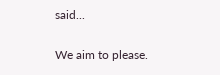said...

We aim to please.